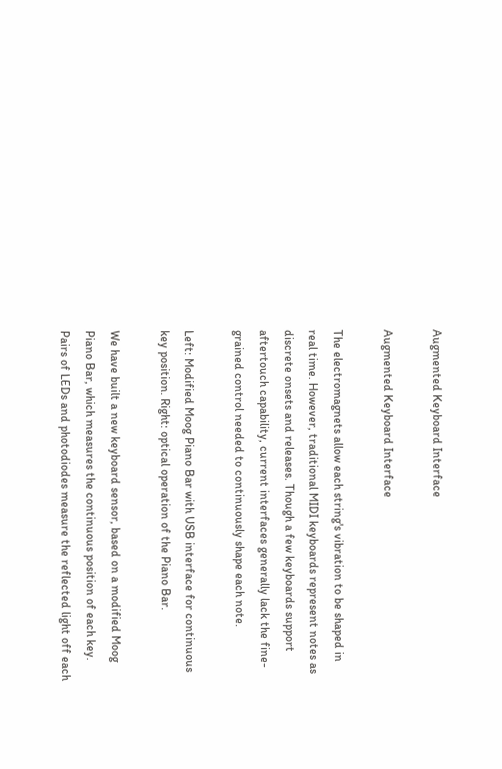Augmented Keyboard Interface

Augmented Keyboard Interface

The electromagnets allow each string's vibration to be shaped in real time. However, traditional MIDI keyboards represent notes as discrete onsets and releases. Though a few keyboards support aftertouch capability, current interfaces generally lack the fine-grained control needed to continuously shape each note.

Left: Modified Moog Piano Bar with USB interface for continuous key position. Right: optical operation of the Piano Bar.

We have built a new keyboard sensor, based on a modified Moog Piano Bar, which measures the continuous position of each key. Pairs of LEDs and photodiodes measure the reflected light off each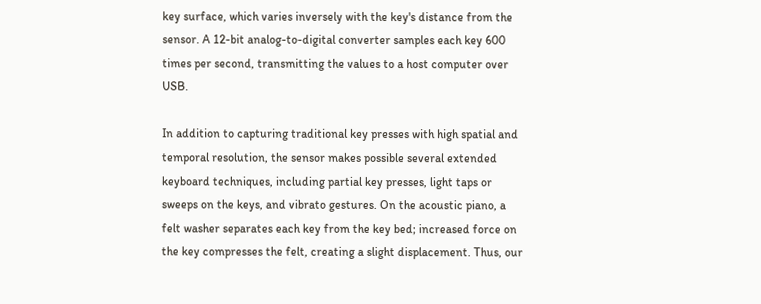key surface, which varies inversely with the key's distance from the sensor. A 12-bit analog-to-digital converter samples each key 600 times per second, transmitting the values to a host computer over USB.

In addition to capturing traditional key presses with high spatial and temporal resolution, the sensor makes possible several extended keyboard techniques, including partial key presses, light taps or sweeps on the keys, and vibrato gestures. On the acoustic piano, a felt washer separates each key from the key bed; increased force on the key compresses the felt, creating a slight displacement. Thus, our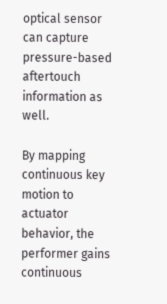optical sensor can capture pressure-based aftertouch information as well.

By mapping continuous key motion to actuator behavior, the performer gains continuous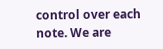control over each note. We are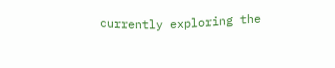currently exploring the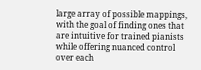large array of possible mappings, with the goal of finding ones that are intuitive for trained pianists while offering nuanced control over each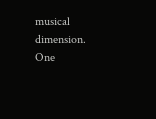musical dimension. One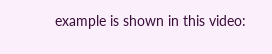example is shown in this video: